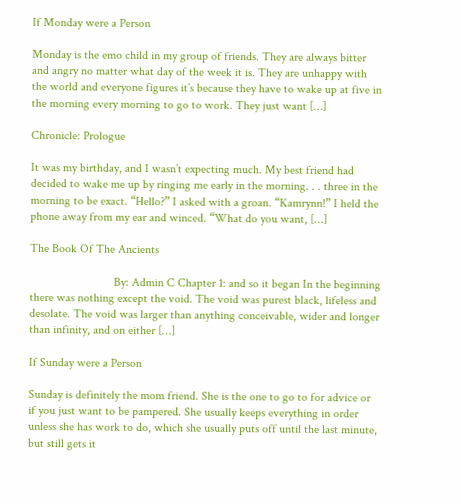If Monday were a Person

Monday is the emo child in my group of friends. They are always bitter and angry no matter what day of the week it is. They are unhappy with the world and everyone figures it’s because they have to wake up at five in the morning every morning to go to work. They just want […]

Chronicle: Prologue

It was my birthday, and I wasn’t expecting much. My best friend had decided to wake me up by ringing me early in the morning. . . three in the morning to be exact. “Hello?” I asked with a groan. “Kamrynn!” I held the phone away from my ear and winced. “What do you want, […]

The Book Of The Ancients

                            By: Admin C Chapter 1: and so it began In the beginning there was nothing except the void. The void was purest black, lifeless and desolate. The void was larger than anything conceivable, wider and longer than infinity, and on either […]

If Sunday were a Person

Sunday is definitely the mom friend. She is the one to go to for advice or if you just want to be pampered. She usually keeps everything in order unless she has work to do, which she usually puts off until the last minute, but still gets it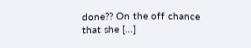done?? On the off chance that she […]